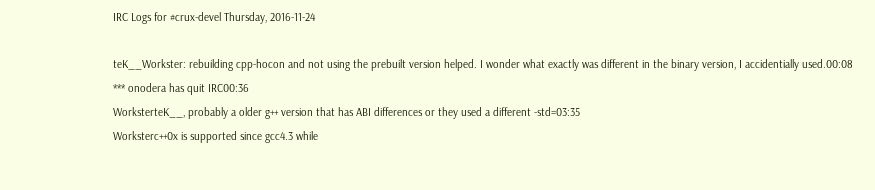IRC Logs for #crux-devel Thursday, 2016-11-24

teK__Workster: rebuilding cpp-hocon and not using the prebuilt version helped. I wonder what exactly was different in the binary version, I accidentially used.00:08
*** onodera has quit IRC00:36
WorksterteK__, probably a older g++ version that has ABI differences or they used a different -std=03:35
Worksterc++0x is supported since gcc4.3 while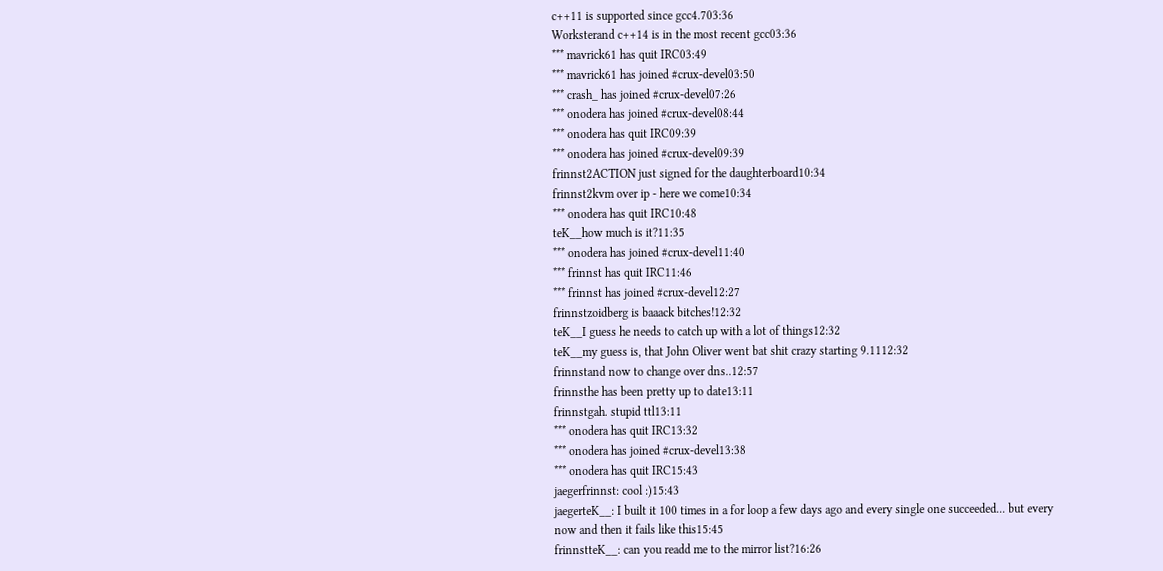c++11 is supported since gcc4.703:36
Worksterand c++14 is in the most recent gcc03:36
*** mavrick61 has quit IRC03:49
*** mavrick61 has joined #crux-devel03:50
*** crash_ has joined #crux-devel07:26
*** onodera has joined #crux-devel08:44
*** onodera has quit IRC09:39
*** onodera has joined #crux-devel09:39
frinnst2ACTION just signed for the daughterboard10:34
frinnst2kvm over ip - here we come10:34
*** onodera has quit IRC10:48
teK__how much is it?11:35
*** onodera has joined #crux-devel11:40
*** frinnst has quit IRC11:46
*** frinnst has joined #crux-devel12:27
frinnstzoidberg is baaack bitches!12:32
teK__I guess he needs to catch up with a lot of things12:32
teK__my guess is, that John Oliver went bat shit crazy starting 9.1112:32
frinnstand now to change over dns..12:57
frinnsthe has been pretty up to date13:11
frinnstgah. stupid ttl13:11
*** onodera has quit IRC13:32
*** onodera has joined #crux-devel13:38
*** onodera has quit IRC15:43
jaegerfrinnst: cool :)15:43
jaegerteK__: I built it 100 times in a for loop a few days ago and every single one succeeded... but every now and then it fails like this15:45
frinnstteK__: can you readd me to the mirror list?16:26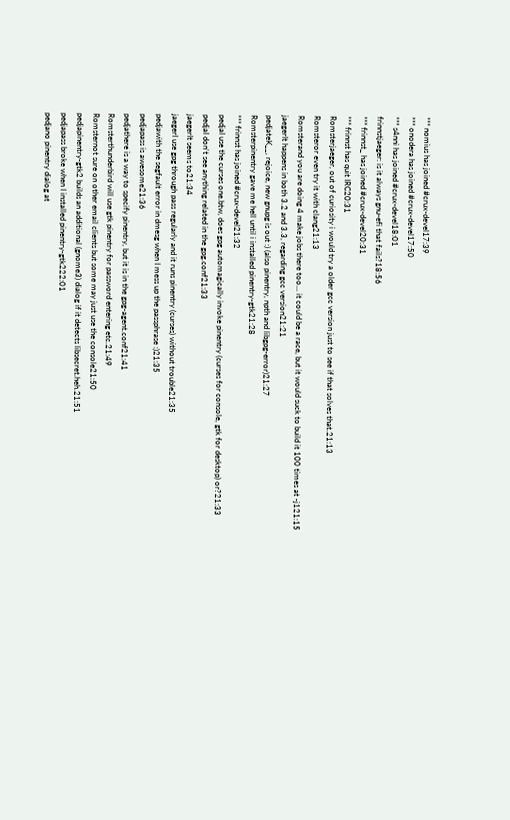*** nomius has joined #crux-devel17:39
*** onodera has joined #crux-devel17:50
*** s4nni has joined #crux-devel18:01
frinnstjaeger: is it always gnu-efi that fails?18:56
*** frinnst_ has joined #crux-devel20:31
*** frinnst has quit IRC20:31
Romsterjaeger, out of curiosity i would try a older gcc version just to see if that solves that.21:13
Romsteror even try it with clang21:13
Romsterand you are doing 4 make jobs there too... it could be a race, but it would suck to build it 100 times at -j121:15
jaegerIt happens in both 3.2 and 3.3, regarding gcc version21:21
pedjateK__, rejoice, new gnupg is out :) (also pinentry, npth and libgpg-error)21:27
Romsterpinentry gave me hell until i installed pinentry-gtk21:28
*** frinnst has joined #crux-devel21:32
pedjaI use the curses one.btw, does gpg automagically invoke pinentry (curses for console, gtk for desktop) or?21:33
pedjaI don't see anything related in the gpg.conf21:33
jaegerIt seems to21:34
jaegerI use gpg through pass regularly and it runs pinentry (curses) without trouble21:35
pedjawith the segfault error in dmesg when I mess up the passphrase :)21:35
pedjapass is awesome21:36
pedjathere is a way to specify pinentry, but it is in the gpg-agent.conf21:41
Romsterthunderbird will use gtk pinentry for password entering etc.21:49
Romsternot sure on other email clients but some may just use the console21:50
pedjapinentry-gtk2 builds an additional (gnome3) dialog if it detects libsecret.heh.21:51
pedjapass broke when I installed pinentry-gtk222:01
pedjano pinentry dialog at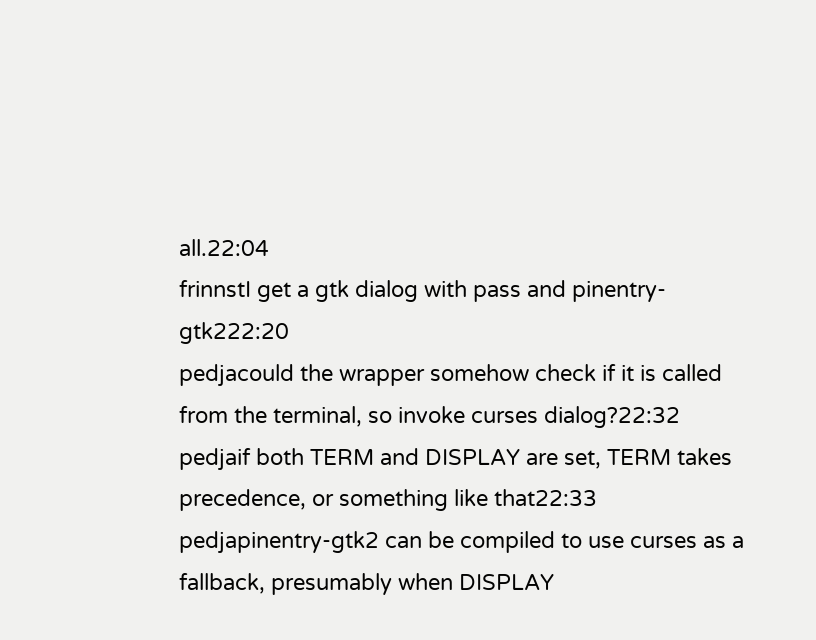all.22:04
frinnstI get a gtk dialog with pass and pinentry-gtk222:20
pedjacould the wrapper somehow check if it is called from the terminal, so invoke curses dialog?22:32
pedjaif both TERM and DISPLAY are set, TERM takes precedence, or something like that22:33
pedjapinentry-gtk2 can be compiled to use curses as a fallback, presumably when DISPLAY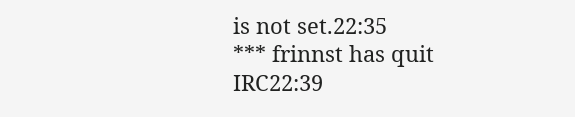is not set.22:35
*** frinnst has quit IRC22:39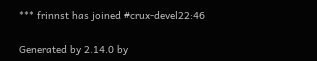*** frinnst has joined #crux-devel22:46

Generated by 2.14.0 by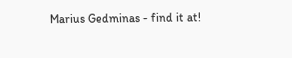Marius Gedminas - find it at!